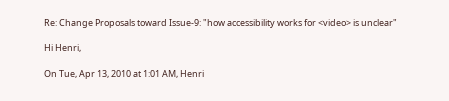Re: Change Proposals toward Issue-9: "how accessibility works for <video> is unclear"

Hi Henri,

On Tue, Apr 13, 2010 at 1:01 AM, Henri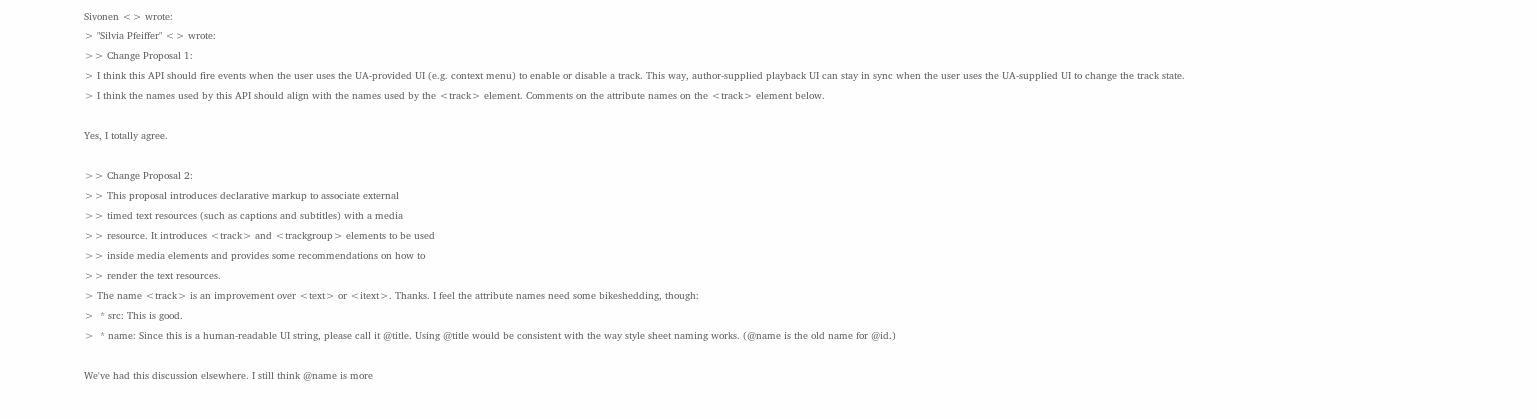Sivonen <> wrote:
> "Silvia Pfeiffer" <> wrote:
>> Change Proposal 1:
> I think this API should fire events when the user uses the UA-provided UI (e.g. context menu) to enable or disable a track. This way, author-supplied playback UI can stay in sync when the user uses the UA-supplied UI to change the track state.
> I think the names used by this API should align with the names used by the <track> element. Comments on the attribute names on the <track> element below.

Yes, I totally agree.

>> Change Proposal 2:
>> This proposal introduces declarative markup to associate external
>> timed text resources (such as captions and subtitles) with a media
>> resource. It introduces <track> and <trackgroup> elements to be used
>> inside media elements and provides some recommendations on how to
>> render the text resources.
> The name <track> is an improvement over <text> or <itext>. Thanks. I feel the attribute names need some bikeshedding, though:
>  * src: This is good.
>  * name: Since this is a human-readable UI string, please call it @title. Using @title would be consistent with the way style sheet naming works. (@name is the old name for @id.)

We've had this discussion elsewhere. I still think @name is more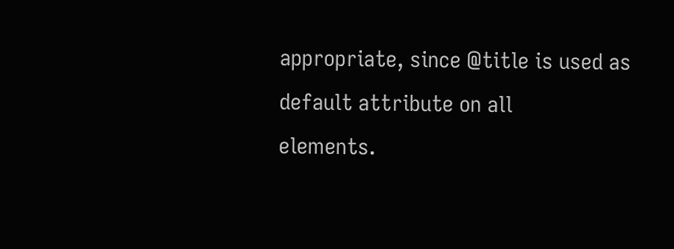appropriate, since @title is used as default attribute on all
elements.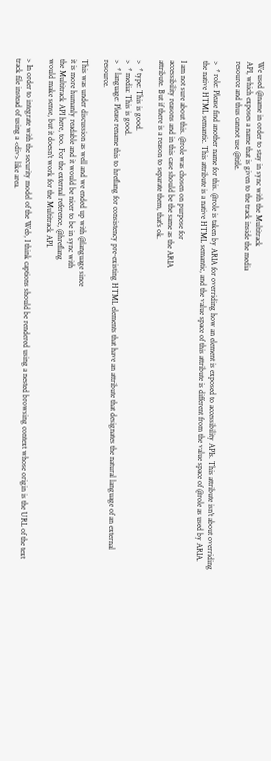We used @name in order to stay in sync with the Multitrack
API, which exposes a name that is given to the track inside the media
resource and thus cannot use @title.

>  * role: Please find another name for this. @role is taken by ARIA for overriding how an element is exposed to accessibility APIs. This attribute isn't about overriding the native HTML semantic. This attribute is a native HTML semantic, and the value space of this attribute is different from the value space of @role as used by ARIA.

I am not sure about this. @role was chosen on purpose for
accessibility reasons and in this case should be the same as the ARIA
attribute. But if there is a reason to separate them, that's ok.

>  * type: This is good.
>  * media: This is good.
>  * language: Please rename this to hreflang for consistency pre-existing HTML elements that have an attribute that designates the natural language of an external resource.

This was under discussion as well and we ended up with @language since
it is more humanly readable and it would be nicer to be in sync with
the Multitrack API here, too. For the external reference, @hreflang
would make sense, but it doesn't work for the Multitrack API.

> In order to integrate with the security model of the Web, I think captions should be rendered using a nested browsing context whose origin is the URL of the text track file instead of using a <div> like area.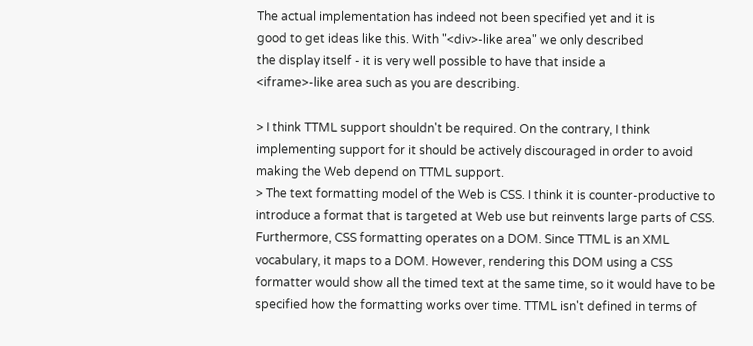The actual implementation has indeed not been specified yet and it is
good to get ideas like this. With "<div>-like area" we only described
the display itself - it is very well possible to have that inside a
<iframe>-like area such as you are describing.

> I think TTML support shouldn't be required. On the contrary, I think implementing support for it should be actively discouraged in order to avoid making the Web depend on TTML support.
> The text formatting model of the Web is CSS. I think it is counter-productive to introduce a format that is targeted at Web use but reinvents large parts of CSS. Furthermore, CSS formatting operates on a DOM. Since TTML is an XML vocabulary, it maps to a DOM. However, rendering this DOM using a CSS formatter would show all the timed text at the same time, so it would have to be specified how the formatting works over time. TTML isn't defined in terms of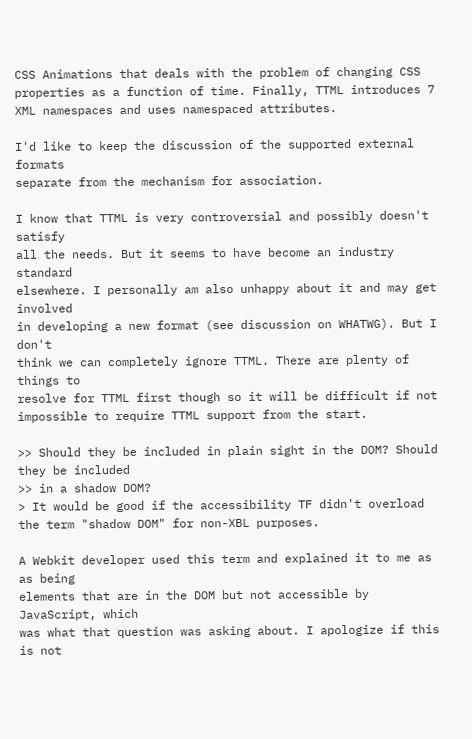CSS Animations that deals with the problem of changing CSS properties as a function of time. Finally, TTML introduces 7 XML namespaces and uses namespaced attributes.

I'd like to keep the discussion of the supported external formats
separate from the mechanism for association.

I know that TTML is very controversial and possibly doesn't satisfy
all the needs. But it seems to have become an industry standard
elsewhere. I personally am also unhappy about it and may get involved
in developing a new format (see discussion on WHATWG). But I don't
think we can completely ignore TTML. There are plenty of things to
resolve for TTML first though so it will be difficult if not
impossible to require TTML support from the start.

>> Should they be included in plain sight in the DOM? Should they be included
>> in a shadow DOM?
> It would be good if the accessibility TF didn't overload the term "shadow DOM" for non-XBL purposes.

A Webkit developer used this term and explained it to me as as being
elements that are in the DOM but not accessible by JavaScript, which
was what that question was asking about. I apologize if this is not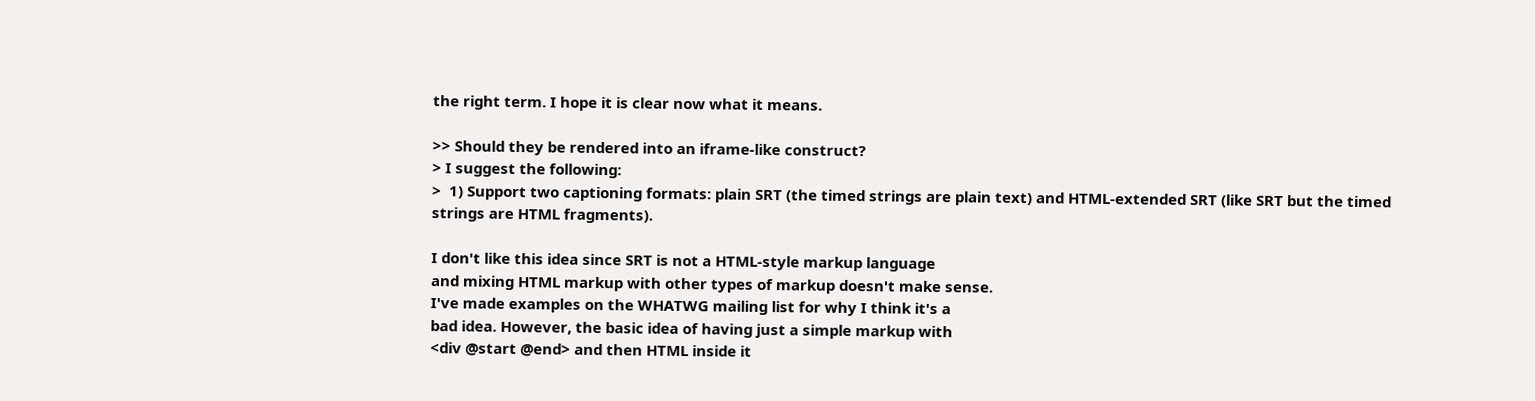the right term. I hope it is clear now what it means.

>> Should they be rendered into an iframe-like construct?
> I suggest the following:
>  1) Support two captioning formats: plain SRT (the timed strings are plain text) and HTML-extended SRT (like SRT but the timed strings are HTML fragments).

I don't like this idea since SRT is not a HTML-style markup language
and mixing HTML markup with other types of markup doesn't make sense.
I've made examples on the WHATWG mailing list for why I think it's a
bad idea. However, the basic idea of having just a simple markup with
<div @start @end> and then HTML inside it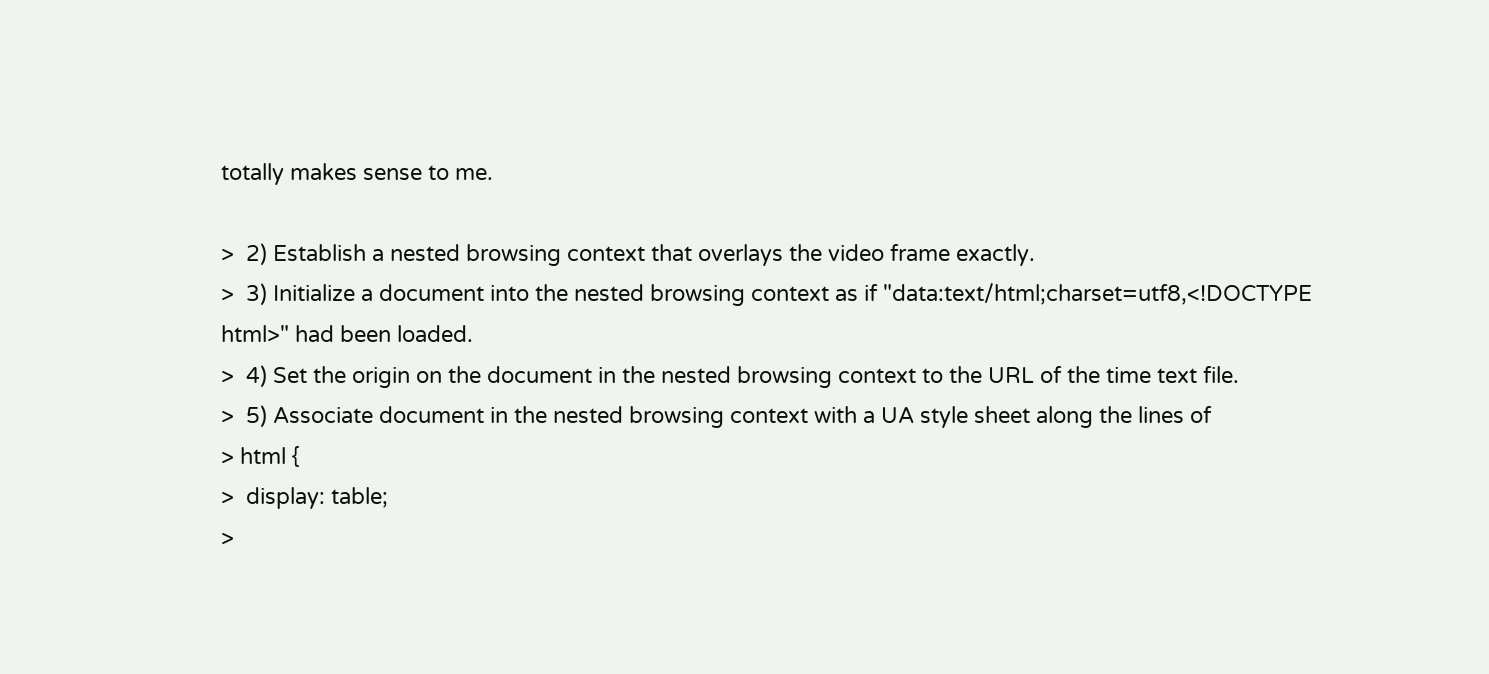totally makes sense to me.

>  2) Establish a nested browsing context that overlays the video frame exactly.
>  3) Initialize a document into the nested browsing context as if "data:text/html;charset=utf8,<!DOCTYPE html>" had been loaded.
>  4) Set the origin on the document in the nested browsing context to the URL of the time text file.
>  5) Associate document in the nested browsing context with a UA style sheet along the lines of
> html {
>  display: table;
>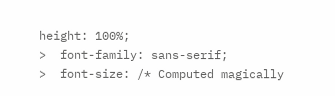height: 100%;
>  font-family: sans-serif;
>  font-size: /* Computed magically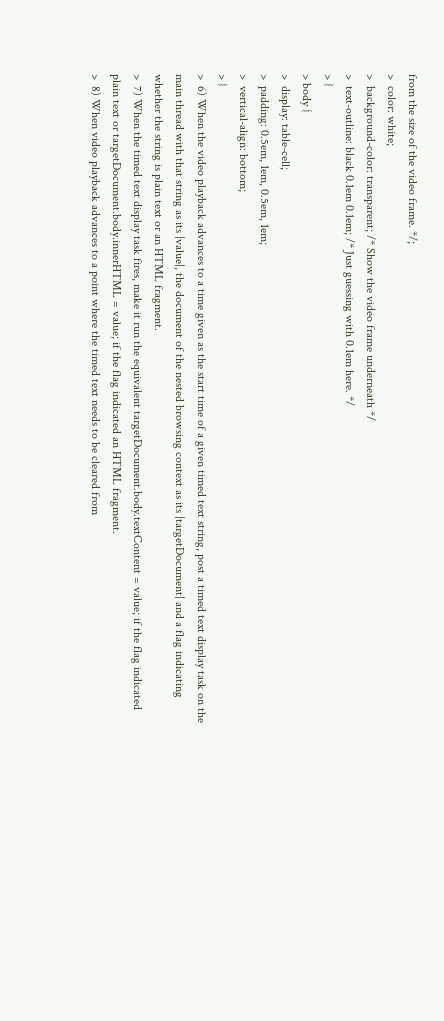from the size of the video frame. */;
>  color: white;
>  background-color: transparent; /* Show the video frame underneath */
>  text-outline: black 0.1em 0.1em; /* Just guessing with 0.1em here. */
> }
> body {
>  display: table-cell;
>  padding: 0.5em, 1em, 0.5em, 1em;
>  vertical-align: bottom;
> }
>  6) When the video playback advances to a time given as the start time of a given timed text string, post a timed text display task on the main thread with that string as its |value|, the document of the nested browsing context as its |targetDocument| and a flag indicating whether the string is plain text or an HTML fragment.
>  7) When the timed text display task fires, make it run the equivalent targetDocument.body.textContent = value; if the flag indicated plain text or targetDocument.body.innerHTML = value; if the flag indicated an HTML fragment.
>  8) When video playback advances to a point where the timed text needs to be cleared from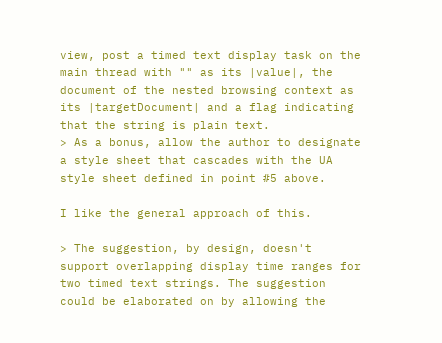view, post a timed text display task on the main thread with "" as its |value|, the document of the nested browsing context as its |targetDocument| and a flag indicating that the string is plain text.
> As a bonus, allow the author to designate a style sheet that cascades with the UA style sheet defined in point #5 above.

I like the general approach of this.

> The suggestion, by design, doesn't support overlapping display time ranges for two timed text strings. The suggestion could be elaborated on by allowing the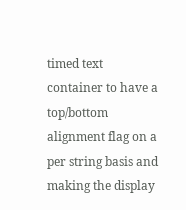timed text container to have a top/bottom alignment flag on a per string basis and making the display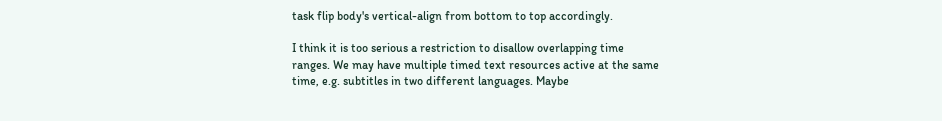task flip body's vertical-align from bottom to top accordingly.

I think it is too serious a restriction to disallow overlapping time
ranges. We may have multiple timed text resources active at the same
time, e.g. subtitles in two different languages. Maybe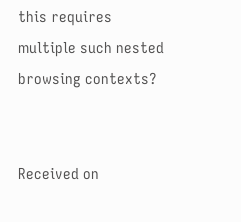this requires
multiple such nested browsing contexts?


Received on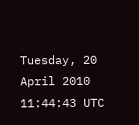Tuesday, 20 April 2010 11:44:43 UTC